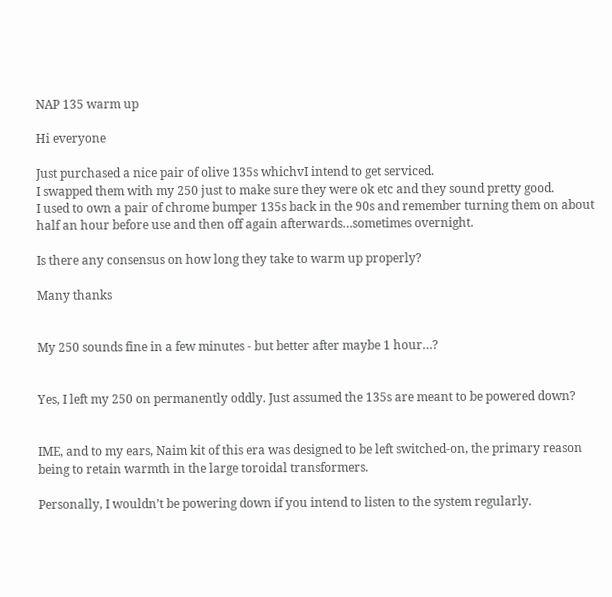NAP 135 warm up

Hi everyone

Just purchased a nice pair of olive 135s whichvI intend to get serviced.
I swapped them with my 250 just to make sure they were ok etc and they sound pretty good.
I used to own a pair of chrome bumper 135s back in the 90s and remember turning them on about half an hour before use and then off again afterwards…sometimes overnight.

Is there any consensus on how long they take to warm up properly?

Many thanks


My 250 sounds fine in a few minutes - but better after maybe 1 hour…?


Yes, I left my 250 on permanently oddly. Just assumed the 135s are meant to be powered down?


IME, and to my ears, Naim kit of this era was designed to be left switched-on, the primary reason being to retain warmth in the large toroidal transformers.

Personally, I wouldn’t be powering down if you intend to listen to the system regularly.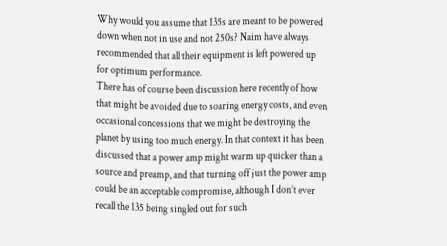Why would you assume that 135s are meant to be powered down when not in use and not 250s? Naim have always recommended that all their equipment is left powered up for optimum performance.
There has of course been discussion here recently of how that might be avoided due to soaring energy costs, and even occasional concessions that we might be destroying the planet by using too much energy. In that context it has been discussed that a power amp might warm up quicker than a source and preamp, and that turning off just the power amp could be an acceptable compromise, although I don’t ever recall the 135 being singled out for such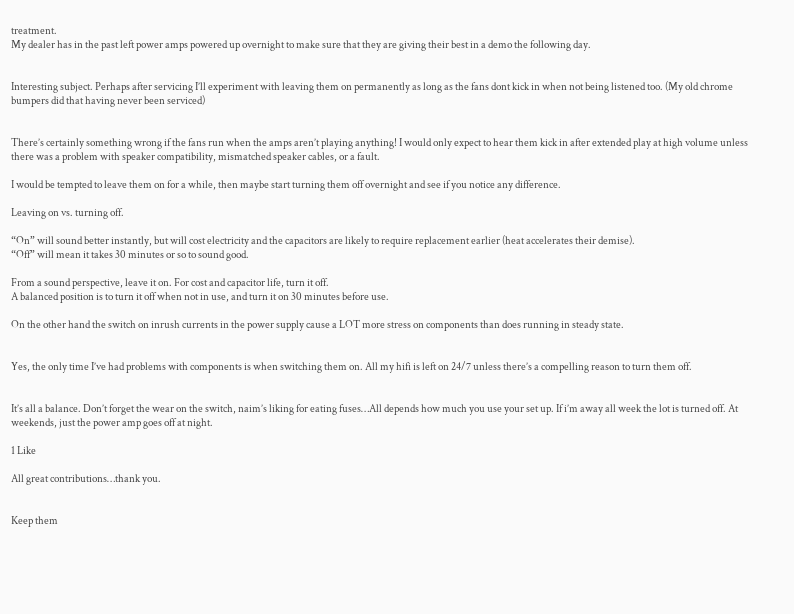treatment.
My dealer has in the past left power amps powered up overnight to make sure that they are giving their best in a demo the following day.


Interesting subject. Perhaps after servicing I’ll experiment with leaving them on permanently as long as the fans dont kick in when not being listened too. (My old chrome bumpers did that having never been serviced)


There’s certainly something wrong if the fans run when the amps aren’t playing anything! I would only expect to hear them kick in after extended play at high volume unless there was a problem with speaker compatibility, mismatched speaker cables, or a fault.

I would be tempted to leave them on for a while, then maybe start turning them off overnight and see if you notice any difference.

Leaving on vs. turning off.

“On” will sound better instantly, but will cost electricity and the capacitors are likely to require replacement earlier (heat accelerates their demise).
“Off” will mean it takes 30 minutes or so to sound good.

From a sound perspective, leave it on. For cost and capacitor life, turn it off.
A balanced position is to turn it off when not in use, and turn it on 30 minutes before use.

On the other hand the switch on inrush currents in the power supply cause a LOT more stress on components than does running in steady state.


Yes, the only time I’ve had problems with components is when switching them on. All my hifi is left on 24/7 unless there’s a compelling reason to turn them off.


It’s all a balance. Don’t forget the wear on the switch, naim’s liking for eating fuses…All depends how much you use your set up. If i’m away all week the lot is turned off. At weekends, just the power amp goes off at night.

1 Like

All great contributions…thank you.


Keep them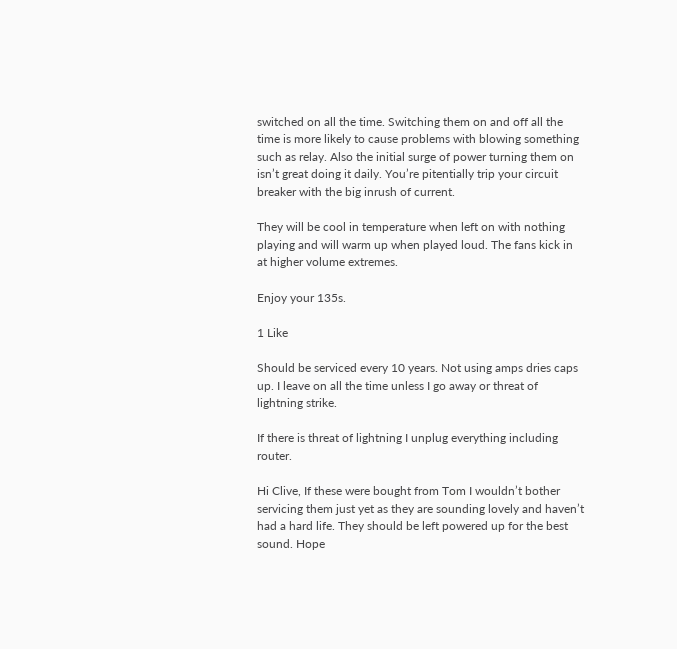switched on all the time. Switching them on and off all the time is more likely to cause problems with blowing something such as relay. Also the initial surge of power turning them on isn’t great doing it daily. You’re pitentially trip your circuit breaker with the big inrush of current.

They will be cool in temperature when left on with nothing playing and will warm up when played loud. The fans kick in at higher volume extremes.

Enjoy your 135s.

1 Like

Should be serviced every 10 years. Not using amps dries caps up. I leave on all the time unless I go away or threat of lightning strike.

If there is threat of lightning I unplug everything including router.

Hi Clive, If these were bought from Tom I wouldn’t bother servicing them just yet as they are sounding lovely and haven’t had a hard life. They should be left powered up for the best sound. Hope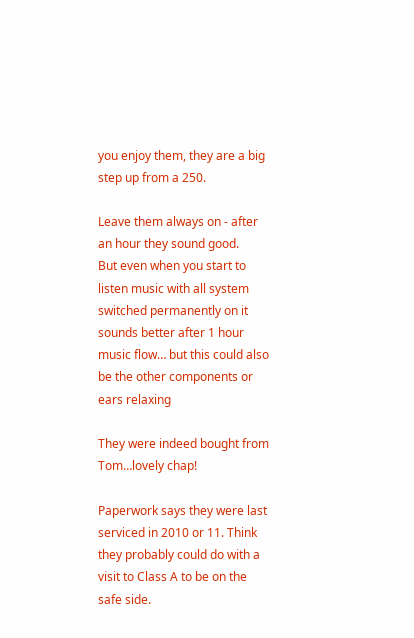you enjoy them, they are a big step up from a 250.

Leave them always on - after an hour they sound good.
But even when you start to listen music with all system switched permanently on it sounds better after 1 hour music flow… but this could also be the other components or ears relaxing

They were indeed bought from Tom…lovely chap!

Paperwork says they were last serviced in 2010 or 11. Think they probably could do with a visit to Class A to be on the safe side.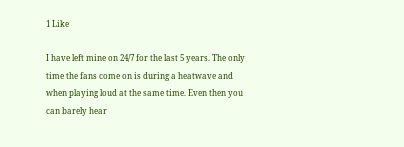1 Like

I have left mine on 24/7 for the last 5 years. The only time the fans come on is during a heatwave and when playing loud at the same time. Even then you can barely hear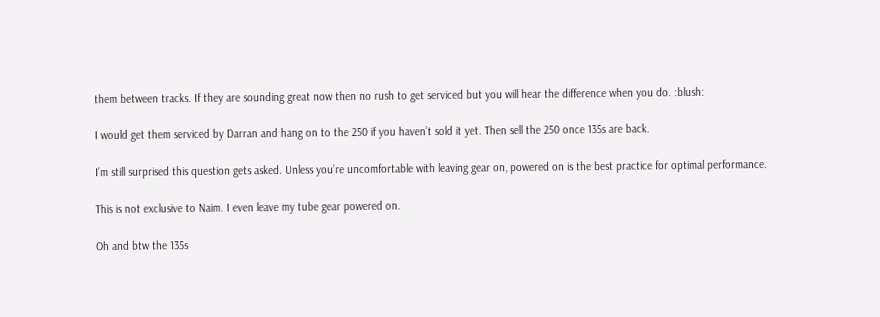them between tracks. If they are sounding great now then no rush to get serviced but you will hear the difference when you do. :blush:

I would get them serviced by Darran and hang on to the 250 if you haven’t sold it yet. Then sell the 250 once 135s are back.

I’m still surprised this question gets asked. Unless you’re uncomfortable with leaving gear on, powered on is the best practice for optimal performance.

This is not exclusive to Naim. I even leave my tube gear powered on.

Oh and btw the 135s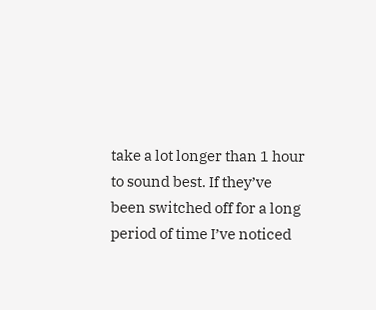take a lot longer than 1 hour to sound best. If they’ve been switched off for a long period of time I’ve noticed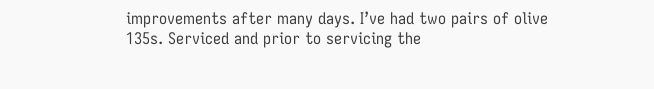improvements after many days. I’ve had two pairs of olive 135s. Serviced and prior to servicing the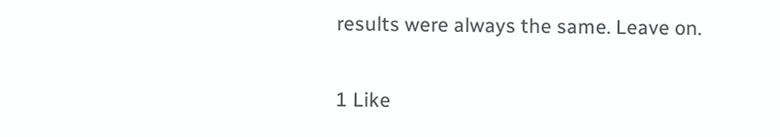results were always the same. Leave on.

1 Like